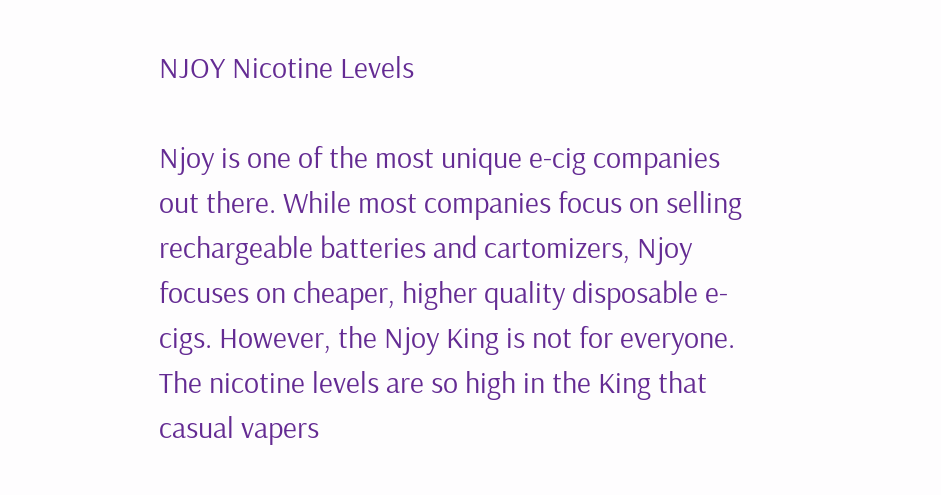NJOY Nicotine Levels

Njoy is one of the most unique e-cig companies out there. While most companies focus on selling rechargeable batteries and cartomizers, Njoy focuses on cheaper, higher quality disposable e-cigs. However, the Njoy King is not for everyone. The nicotine levels are so high in the King that casual vapers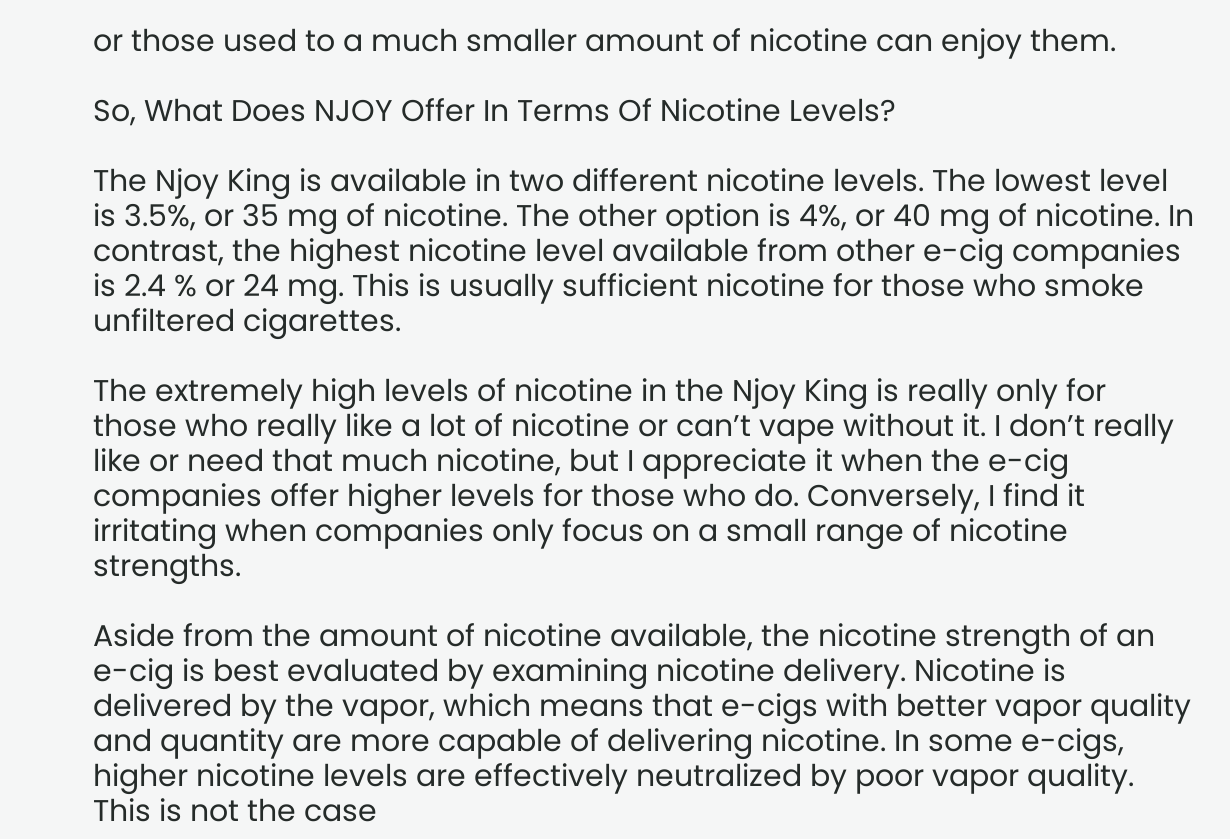or those used to a much smaller amount of nicotine can enjoy them.

So, What Does NJOY Offer In Terms Of Nicotine Levels?

The Njoy King is available in two different nicotine levels. The lowest level is 3.5%, or 35 mg of nicotine. The other option is 4%, or 40 mg of nicotine. In contrast, the highest nicotine level available from other e-cig companies is 2.4 % or 24 mg. This is usually sufficient nicotine for those who smoke unfiltered cigarettes.

The extremely high levels of nicotine in the Njoy King is really only for those who really like a lot of nicotine or can’t vape without it. I don’t really like or need that much nicotine, but I appreciate it when the e-cig companies offer higher levels for those who do. Conversely, I find it irritating when companies only focus on a small range of nicotine strengths.

Aside from the amount of nicotine available, the nicotine strength of an e-cig is best evaluated by examining nicotine delivery. Nicotine is delivered by the vapor, which means that e-cigs with better vapor quality and quantity are more capable of delivering nicotine. In some e-cigs, higher nicotine levels are effectively neutralized by poor vapor quality. This is not the case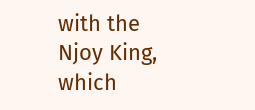with the Njoy King, which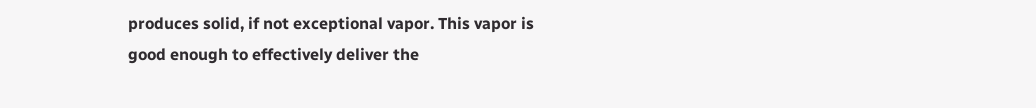produces solid, if not exceptional vapor. This vapor is good enough to effectively deliver the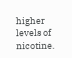higher levels of nicotine.